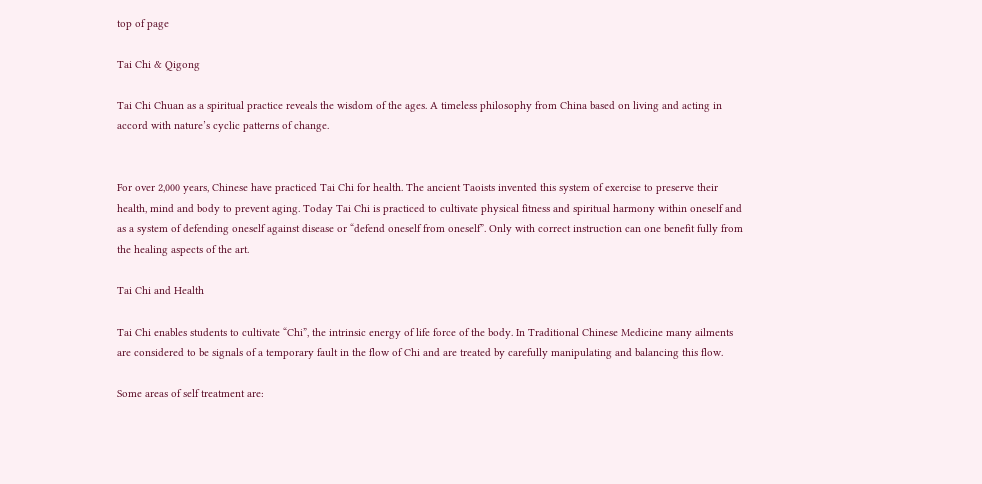top of page

Tai Chi & Qigong

Tai Chi Chuan as a spiritual practice reveals the wisdom of the ages. A timeless philosophy from China based on living and acting in accord with nature’s cyclic patterns of change.


For over 2,000 years, Chinese have practiced Tai Chi for health. The ancient Taoists invented this system of exercise to preserve their health, mind and body to prevent aging. Today Tai Chi is practiced to cultivate physical fitness and spiritual harmony within oneself and as a system of defending oneself against disease or “defend oneself from oneself”. Only with correct instruction can one benefit fully from the healing aspects of the art.

Tai Chi and Health

Tai Chi enables students to cultivate “Chi”, the intrinsic energy of life force of the body. In Traditional Chinese Medicine many ailments are considered to be signals of a temporary fault in the flow of Chi and are treated by carefully manipulating and balancing this flow.

Some areas of self treatment are: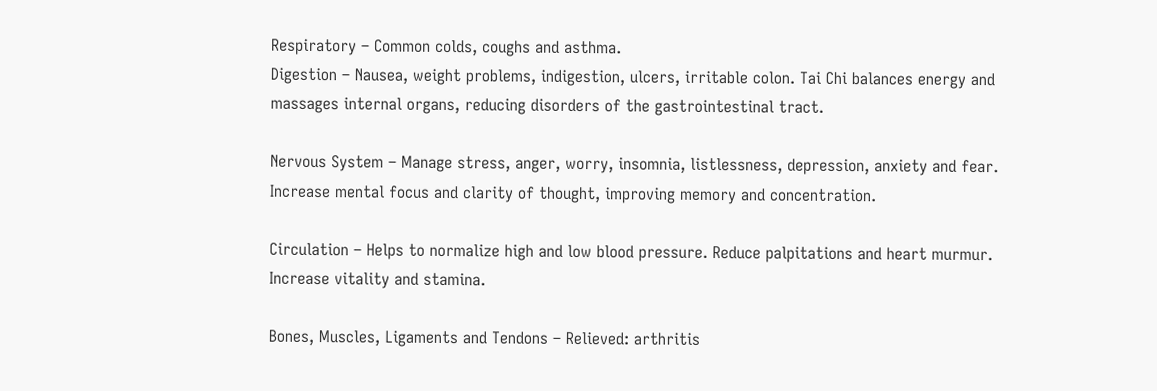Respiratory – Common colds, coughs and asthma.
Digestion – Nausea, weight problems, indigestion, ulcers, irritable colon. Tai Chi balances energy and massages internal organs, reducing disorders of the gastrointestinal tract.

Nervous System – Manage stress, anger, worry, insomnia, listlessness, depression, anxiety and fear. Increase mental focus and clarity of thought, improving memory and concentration.

Circulation – Helps to normalize high and low blood pressure. Reduce palpitations and heart murmur. Increase vitality and stamina.

Bones, Muscles, Ligaments and Tendons – Relieved: arthritis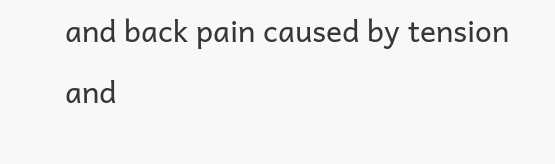and back pain caused by tension and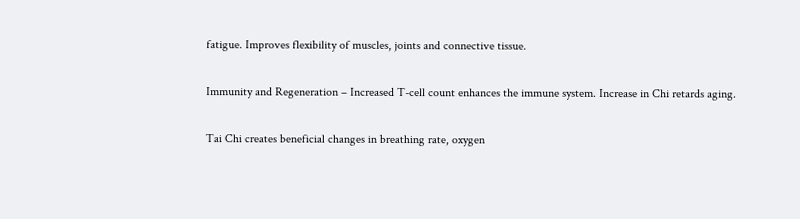fatigue. Improves flexibility of muscles, joints and connective tissue.

Immunity and Regeneration – Increased T-cell count enhances the immune system. Increase in Chi retards aging.

Tai Chi creates beneficial changes in breathing rate, oxygen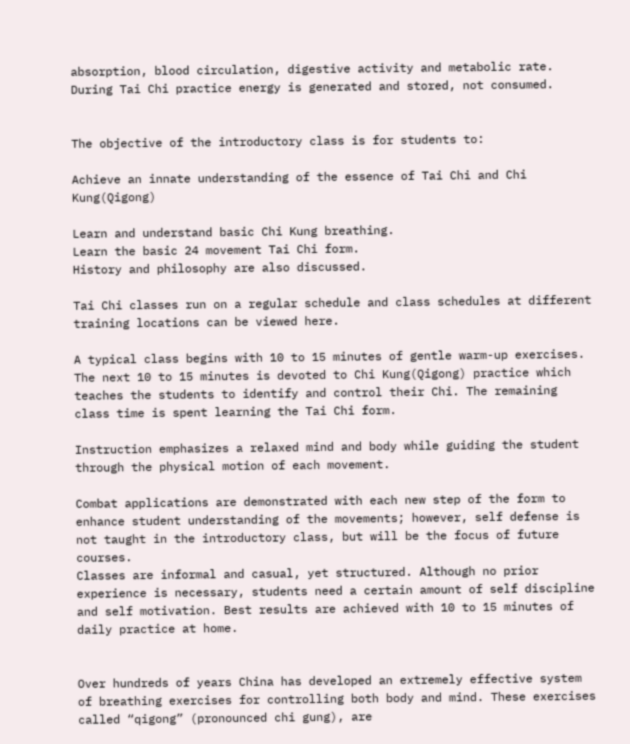absorption, blood circulation, digestive activity and metabolic rate. During Tai Chi practice energy is generated and stored, not consumed.


The objective of the introductory class is for students to:

Achieve an innate understanding of the essence of Tai Chi and Chi Kung(Qigong)

Learn and understand basic Chi Kung breathing.
Learn the basic 24 movement Tai Chi form.
History and philosophy are also discussed.

Tai Chi classes run on a regular schedule and class schedules at different training locations can be viewed here.

A typical class begins with 10 to 15 minutes of gentle warm-up exercises. The next 10 to 15 minutes is devoted to Chi Kung(Qigong) practice which teaches the students to identify and control their Chi. The remaining class time is spent learning the Tai Chi form.

Instruction emphasizes a relaxed mind and body while guiding the student through the physical motion of each movement.

Combat applications are demonstrated with each new step of the form to enhance student understanding of the movements; however, self defense is not taught in the introductory class, but will be the focus of future courses.
Classes are informal and casual, yet structured. Although no prior experience is necessary, students need a certain amount of self discipline and self motivation. Best results are achieved with 10 to 15 minutes of daily practice at home.


Over hundreds of years China has developed an extremely effective system of breathing exercises for controlling both body and mind. These exercises called “qigong” (pronounced chi gung), are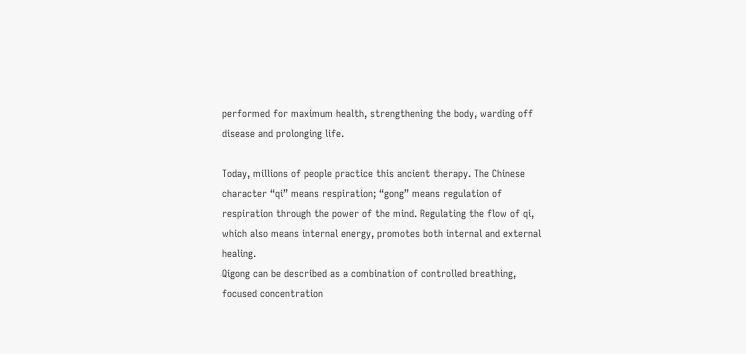performed for maximum health, strengthening the body, warding off disease and prolonging life.

Today, millions of people practice this ancient therapy. The Chinese character “qi” means respiration; “gong” means regulation of respiration through the power of the mind. Regulating the flow of qi, which also means internal energy, promotes both internal and external healing.
Qigong can be described as a combination of controlled breathing, focused concentration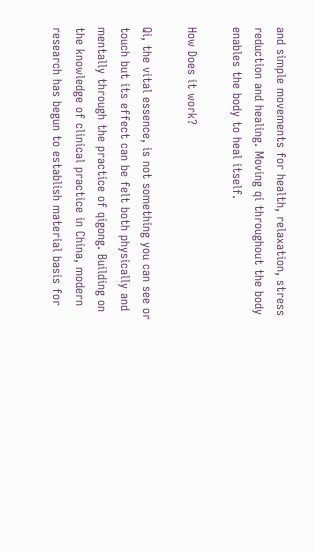and simple movements for health, relaxation, stress reduction and healing. Moving qi throughout the body enables the body to heal itself.

How Does it work?

Qi, the vital essence, is not something you can see or touch but its effect can be felt both physically and mentally through the practice of qigong. Building on the knowledge of clinical practice in China, modern research has begun to establish material basis for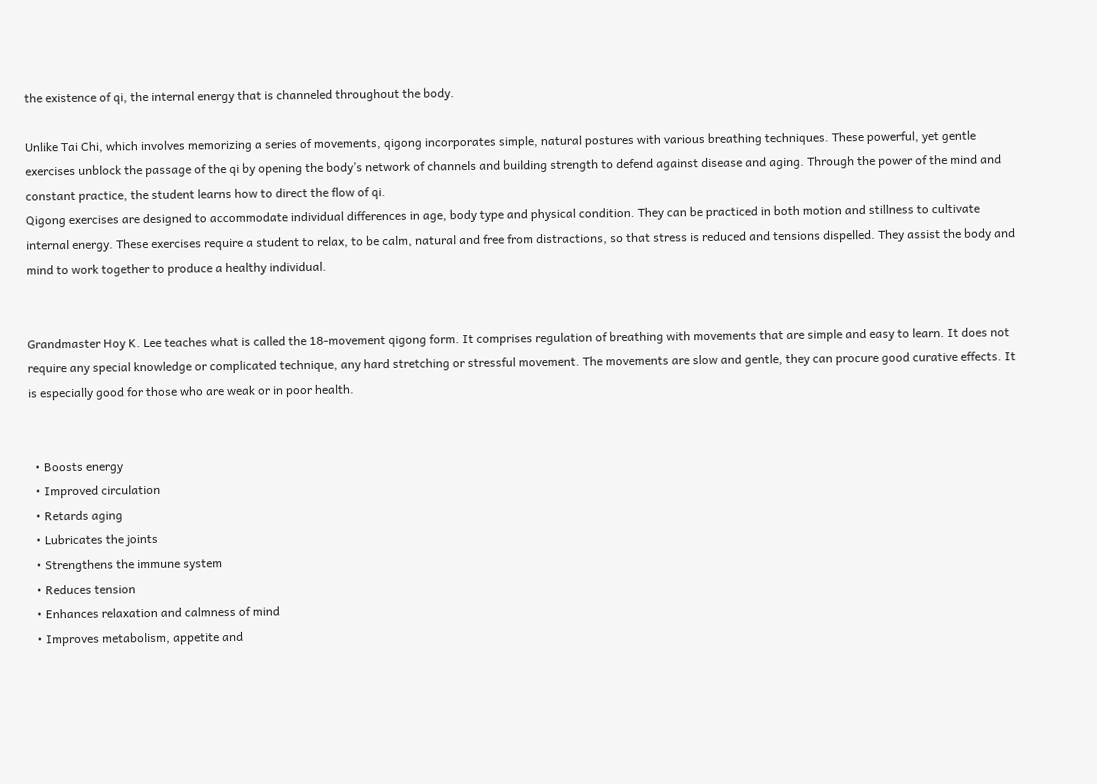the existence of qi, the internal energy that is channeled throughout the body.

Unlike Tai Chi, which involves memorizing a series of movements, qigong incorporates simple, natural postures with various breathing techniques. These powerful, yet gentle exercises unblock the passage of the qi by opening the body’s network of channels and building strength to defend against disease and aging. Through the power of the mind and constant practice, the student learns how to direct the flow of qi.
Qigong exercises are designed to accommodate individual differences in age, body type and physical condition. They can be practiced in both motion and stillness to cultivate internal energy. These exercises require a student to relax, to be calm, natural and free from distractions, so that stress is reduced and tensions dispelled. They assist the body and mind to work together to produce a healthy individual.


Grandmaster Hoy K. Lee teaches what is called the 18-movement qigong form. It comprises regulation of breathing with movements that are simple and easy to learn. It does not require any special knowledge or complicated technique, any hard stretching or stressful movement. The movements are slow and gentle, they can procure good curative effects. It is especially good for those who are weak or in poor health.


  • Boosts energy
  • Improved circulation
  • Retards aging
  • Lubricates the joints
  • Strengthens the immune system
  • Reduces tension
  • Enhances relaxation and calmness of mind
  • Improves metabolism, appetite and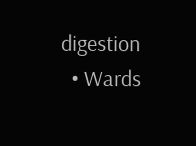digestion
  • Wards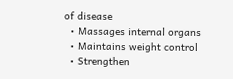of disease
  • Massages internal organs
  • Maintains weight control
  • Strengthen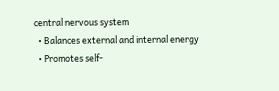central nervous system
  • Balances external and internal energy
  • Promotes self-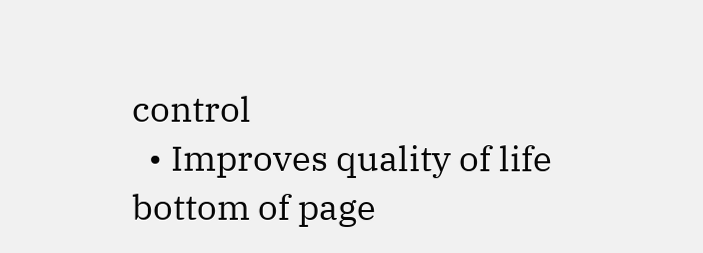control
  • Improves quality of life
bottom of page